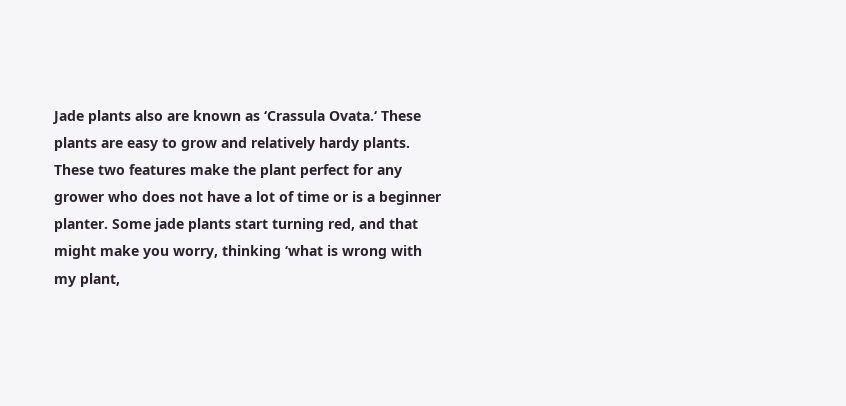Jade plants also are known as ‘Crassula Ovata.‘ These plants are easy to grow and relatively hardy plants. These two features make the plant perfect for any grower who does not have a lot of time or is a beginner planter. Some jade plants start turning red, and that might make you worry, thinking ‘what is wrong with my plant,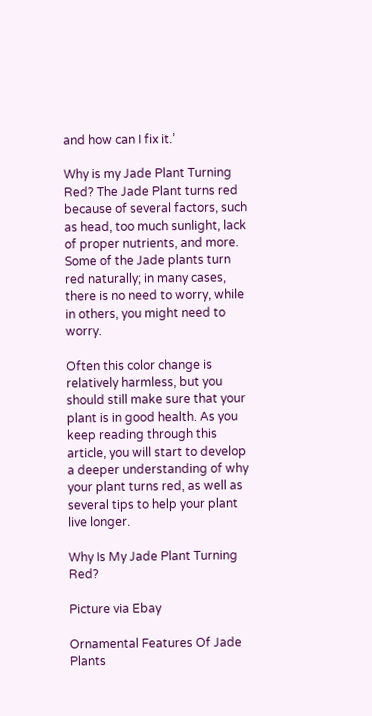and how can I fix it.’

Why is my Jade Plant Turning Red? The Jade Plant turns red because of several factors, such as head, too much sunlight, lack of proper nutrients, and more. Some of the Jade plants turn red naturally; in many cases, there is no need to worry, while in others, you might need to worry.

Often this color change is relatively harmless, but you should still make sure that your plant is in good health. As you keep reading through this article, you will start to develop a deeper understanding of why your plant turns red, as well as several tips to help your plant live longer.

Why Is My Jade Plant Turning Red?

Picture via Ebay

Ornamental Features Of Jade Plants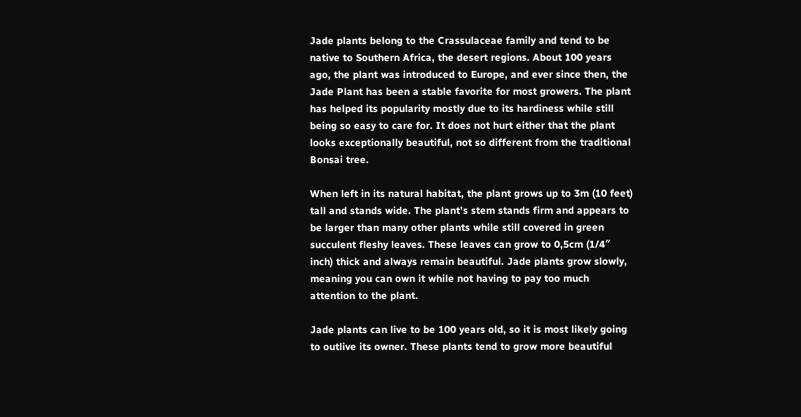Jade plants belong to the Crassulaceae family and tend to be native to Southern Africa, the desert regions. About 100 years ago, the plant was introduced to Europe, and ever since then, the Jade Plant has been a stable favorite for most growers. The plant has helped its popularity mostly due to its hardiness while still being so easy to care for. It does not hurt either that the plant looks exceptionally beautiful, not so different from the traditional Bonsai tree.

When left in its natural habitat, the plant grows up to 3m (10 feet) tall and stands wide. The plant’s stem stands firm and appears to be larger than many other plants while still covered in green succulent fleshy leaves. These leaves can grow to 0,5cm (1/4″ inch) thick and always remain beautiful. Jade plants grow slowly, meaning you can own it while not having to pay too much attention to the plant.

Jade plants can live to be 100 years old, so it is most likely going to outlive its owner. These plants tend to grow more beautiful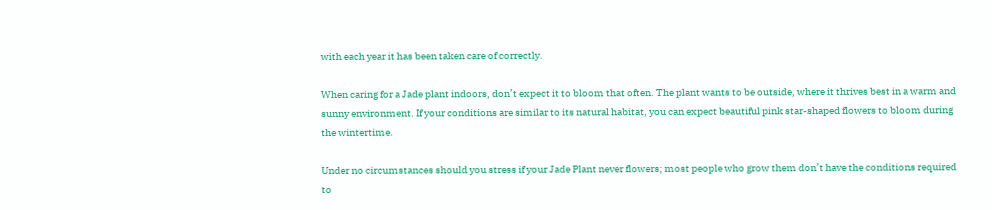with each year it has been taken care of correctly.

When caring for a Jade plant indoors, don’t expect it to bloom that often. The plant wants to be outside, where it thrives best in a warm and sunny environment. If your conditions are similar to its natural habitat, you can expect beautiful pink star-shaped flowers to bloom during the wintertime.

Under no circumstances should you stress if your Jade Plant never flowers; most people who grow them don’t have the conditions required to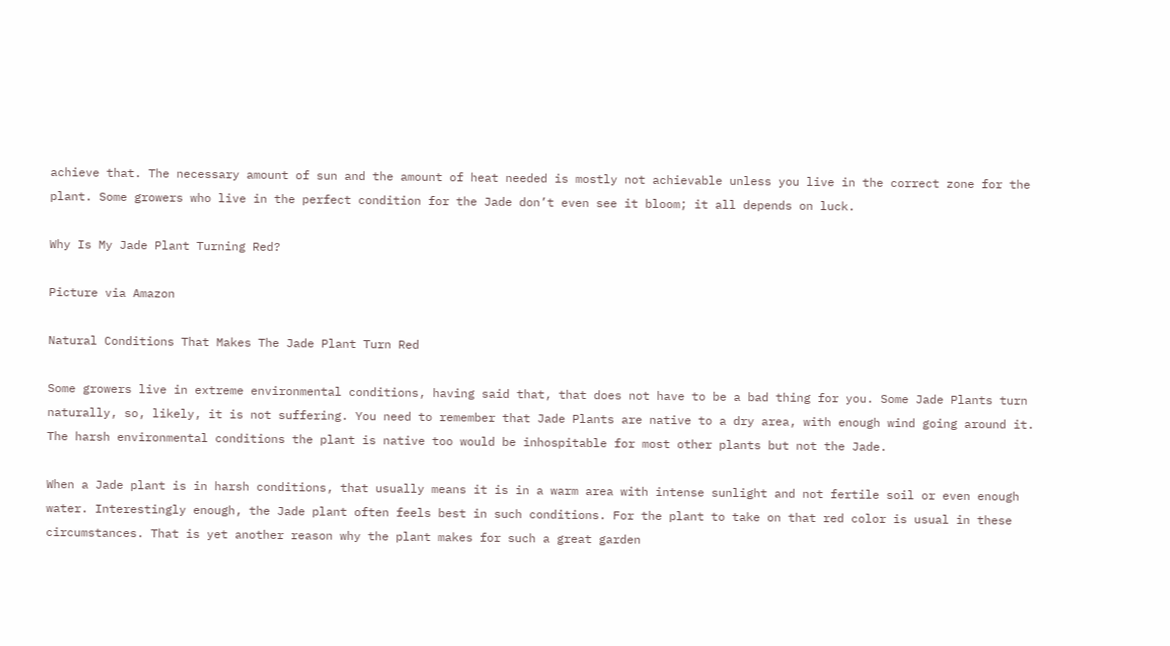achieve that. The necessary amount of sun and the amount of heat needed is mostly not achievable unless you live in the correct zone for the plant. Some growers who live in the perfect condition for the Jade don’t even see it bloom; it all depends on luck.

Why Is My Jade Plant Turning Red?

Picture via Amazon

Natural Conditions That Makes The Jade Plant Turn Red

Some growers live in extreme environmental conditions, having said that, that does not have to be a bad thing for you. Some Jade Plants turn naturally, so, likely, it is not suffering. You need to remember that Jade Plants are native to a dry area, with enough wind going around it. The harsh environmental conditions the plant is native too would be inhospitable for most other plants but not the Jade.

When a Jade plant is in harsh conditions, that usually means it is in a warm area with intense sunlight and not fertile soil or even enough water. Interestingly enough, the Jade plant often feels best in such conditions. For the plant to take on that red color is usual in these circumstances. That is yet another reason why the plant makes for such a great garden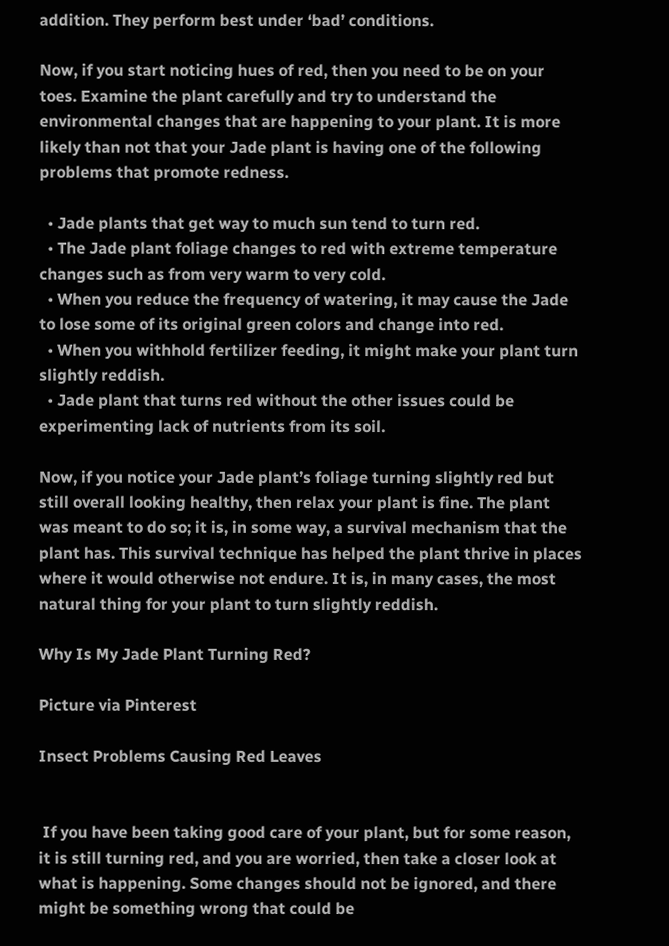addition. They perform best under ‘bad’ conditions.

Now, if you start noticing hues of red, then you need to be on your toes. Examine the plant carefully and try to understand the environmental changes that are happening to your plant. It is more likely than not that your Jade plant is having one of the following problems that promote redness.

  • Jade plants that get way to much sun tend to turn red.
  • The Jade plant foliage changes to red with extreme temperature changes such as from very warm to very cold.
  • When you reduce the frequency of watering, it may cause the Jade to lose some of its original green colors and change into red.
  • When you withhold fertilizer feeding, it might make your plant turn slightly reddish.
  • Jade plant that turns red without the other issues could be experimenting lack of nutrients from its soil.

Now, if you notice your Jade plant’s foliage turning slightly red but still overall looking healthy, then relax your plant is fine. The plant was meant to do so; it is, in some way, a survival mechanism that the plant has. This survival technique has helped the plant thrive in places where it would otherwise not endure. It is, in many cases, the most natural thing for your plant to turn slightly reddish.

Why Is My Jade Plant Turning Red?

Picture via Pinterest

Insect Problems Causing Red Leaves


 If you have been taking good care of your plant, but for some reason, it is still turning red, and you are worried, then take a closer look at what is happening. Some changes should not be ignored, and there might be something wrong that could be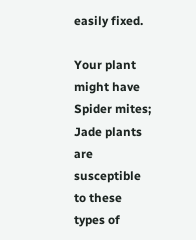easily fixed.

Your plant might have Spider mites; Jade plants are susceptible to these types of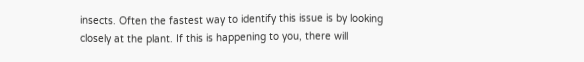insects. Often the fastest way to identify this issue is by looking closely at the plant. If this is happening to you, there will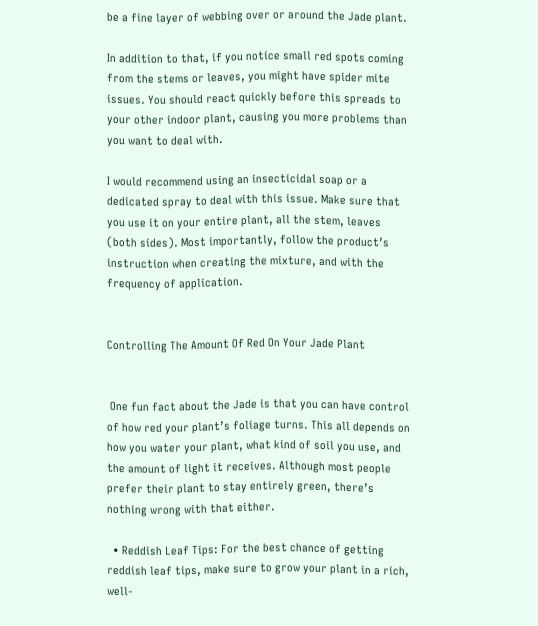be a fine layer of webbing over or around the Jade plant.

In addition to that, if you notice small red spots coming from the stems or leaves, you might have spider mite issues. You should react quickly before this spreads to your other indoor plant, causing you more problems than you want to deal with.

I would recommend using an insecticidal soap or a dedicated spray to deal with this issue. Make sure that you use it on your entire plant, all the stem, leaves (both sides). Most importantly, follow the product’s instruction when creating the mixture, and with the frequency of application.


Controlling The Amount Of Red On Your Jade Plant


 One fun fact about the Jade is that you can have control of how red your plant’s foliage turns. This all depends on how you water your plant, what kind of soil you use, and the amount of light it receives. Although most people prefer their plant to stay entirely green, there’s nothing wrong with that either.

  • Reddish Leaf Tips: For the best chance of getting reddish leaf tips, make sure to grow your plant in a rich, well-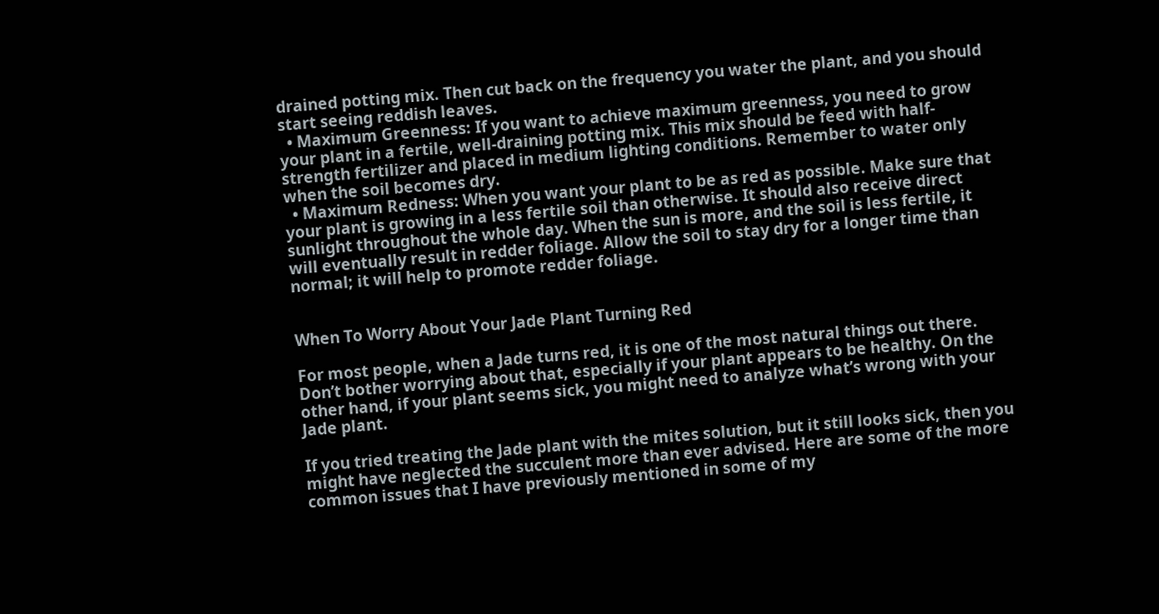drained potting mix. Then cut back on the frequency you water the plant, and you should start seeing reddish leaves.
  • Maximum Greenness: If you want to achieve maximum greenness, you need to grow your plant in a fertile, well-draining potting mix. This mix should be feed with half-strength fertilizer and placed in medium lighting conditions. Remember to water only when the soil becomes dry.
  • Maximum Redness: When you want your plant to be as red as possible. Make sure that your plant is growing in a less fertile soil than otherwise. It should also receive direct sunlight throughout the whole day. When the sun is more, and the soil is less fertile, it will eventually result in redder foliage. Allow the soil to stay dry for a longer time than normal; it will help to promote redder foliage.


When To Worry About Your Jade Plant Turning Red

For most people, when a Jade turns red, it is one of the most natural things out there. Don’t bother worrying about that, especially if your plant appears to be healthy. On the other hand, if your plant seems sick, you might need to analyze what’s wrong with your Jade plant.

If you tried treating the Jade plant with the mites solution, but it still looks sick, then you might have neglected the succulent more than ever advised. Here are some of the more common issues that I have previously mentioned in some of my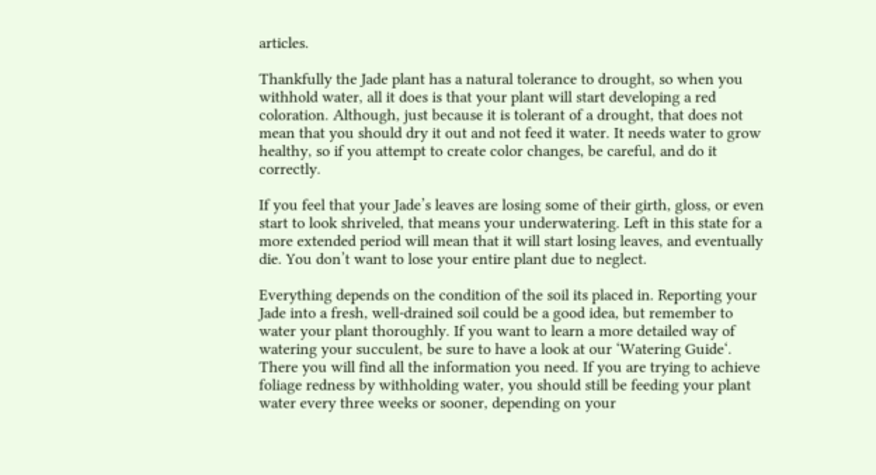articles.

Thankfully the Jade plant has a natural tolerance to drought, so when you withhold water, all it does is that your plant will start developing a red coloration. Although, just because it is tolerant of a drought, that does not mean that you should dry it out and not feed it water. It needs water to grow healthy, so if you attempt to create color changes, be careful, and do it correctly.

If you feel that your Jade’s leaves are losing some of their girth, gloss, or even start to look shriveled, that means your underwatering. Left in this state for a more extended period will mean that it will start losing leaves, and eventually die. You don’t want to lose your entire plant due to neglect.

Everything depends on the condition of the soil its placed in. Reporting your Jade into a fresh, well-drained soil could be a good idea, but remember to water your plant thoroughly. If you want to learn a more detailed way of watering your succulent, be sure to have a look at our ‘Watering Guide‘. There you will find all the information you need. If you are trying to achieve foliage redness by withholding water, you should still be feeding your plant water every three weeks or sooner, depending on your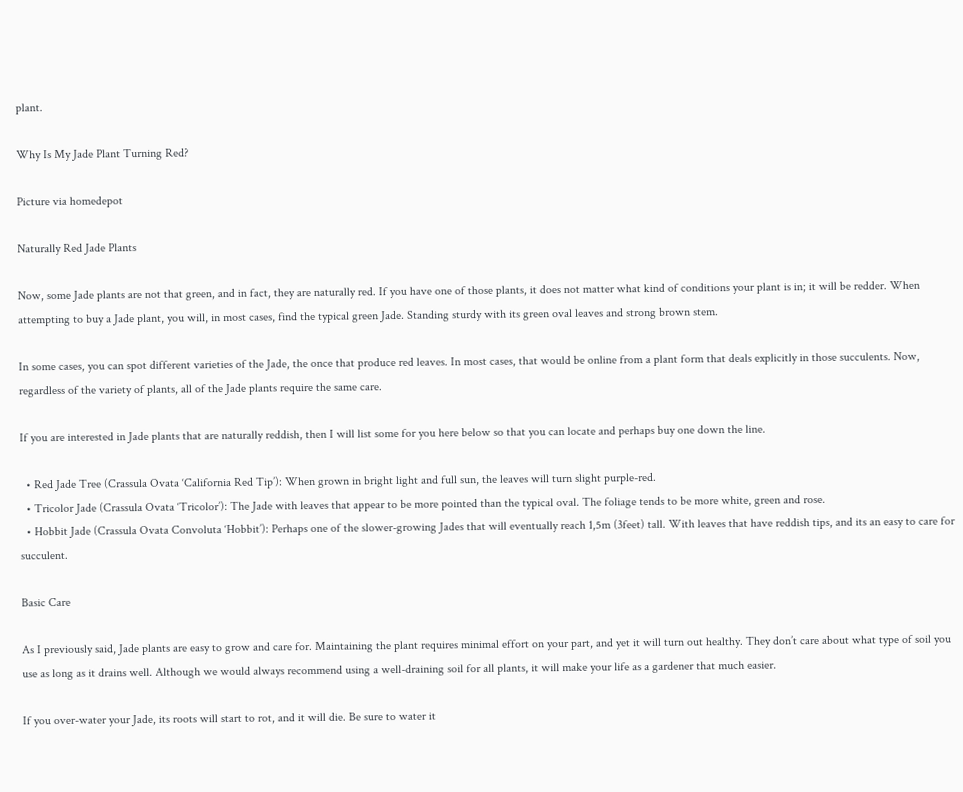plant.

Why Is My Jade Plant Turning Red?

Picture via homedepot

Naturally Red Jade Plants

Now, some Jade plants are not that green, and in fact, they are naturally red. If you have one of those plants, it does not matter what kind of conditions your plant is in; it will be redder. When attempting to buy a Jade plant, you will, in most cases, find the typical green Jade. Standing sturdy with its green oval leaves and strong brown stem.

In some cases, you can spot different varieties of the Jade, the once that produce red leaves. In most cases, that would be online from a plant form that deals explicitly in those succulents. Now, regardless of the variety of plants, all of the Jade plants require the same care.

If you are interested in Jade plants that are naturally reddish, then I will list some for you here below so that you can locate and perhaps buy one down the line.

  • Red Jade Tree (Crassula Ovata ‘California Red Tip’): When grown in bright light and full sun, the leaves will turn slight purple-red.
  • Tricolor Jade (Crassula Ovata ‘Tricolor’): The Jade with leaves that appear to be more pointed than the typical oval. The foliage tends to be more white, green and rose.
  • Hobbit Jade (Crassula Ovata Convoluta ‘Hobbit’): Perhaps one of the slower-growing Jades that will eventually reach 1,5m (3feet) tall. With leaves that have reddish tips, and its an easy to care for succulent.

Basic Care

As I previously said, Jade plants are easy to grow and care for. Maintaining the plant requires minimal effort on your part, and yet it will turn out healthy. They don’t care about what type of soil you use as long as it drains well. Although we would always recommend using a well-draining soil for all plants, it will make your life as a gardener that much easier.

If you over-water your Jade, its roots will start to rot, and it will die. Be sure to water it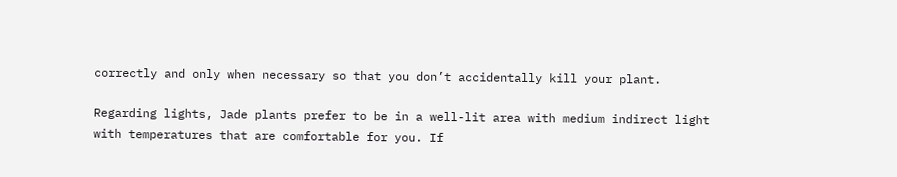correctly and only when necessary so that you don’t accidentally kill your plant.

Regarding lights, Jade plants prefer to be in a well-lit area with medium indirect light with temperatures that are comfortable for you. If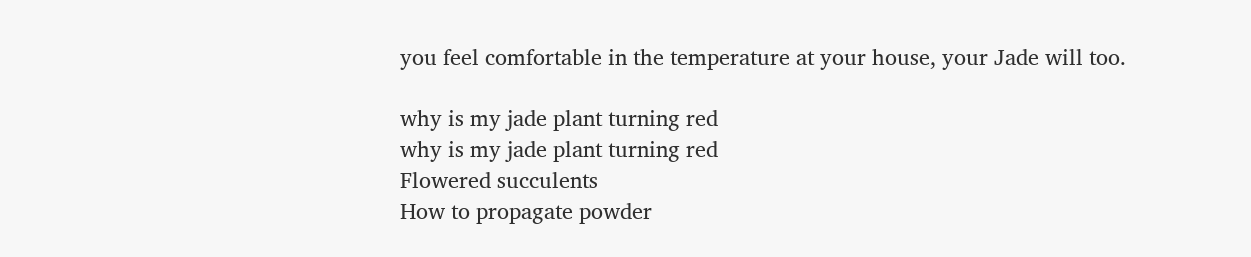you feel comfortable in the temperature at your house, your Jade will too.

why is my jade plant turning red
why is my jade plant turning red
Flowered succulents
How to propagate powder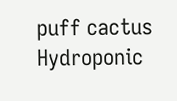puff cactus
Hydroponic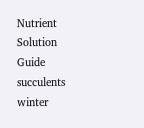Nutrient Solution Guide
succulents winter